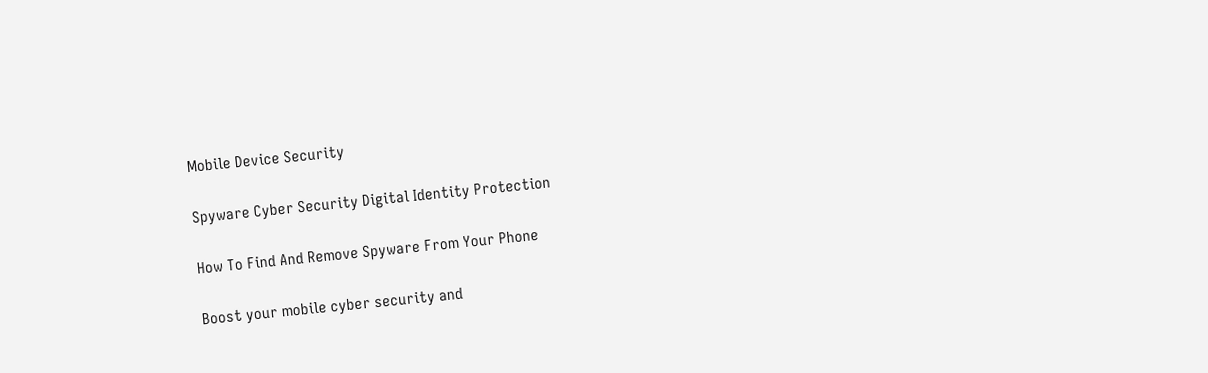Mobile Device Security

Spyware Cyber Security Digital Identity Protection

How To Find And Remove Spyware From Your Phone

Boost your mobile cyber security and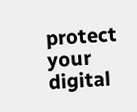protect your digital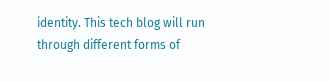identity. This tech blog will run through different forms of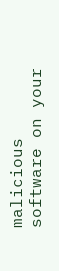malicious software on your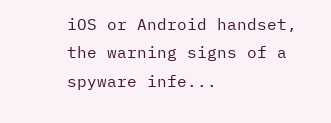iOS or Android handset, the warning signs of a spyware infe...